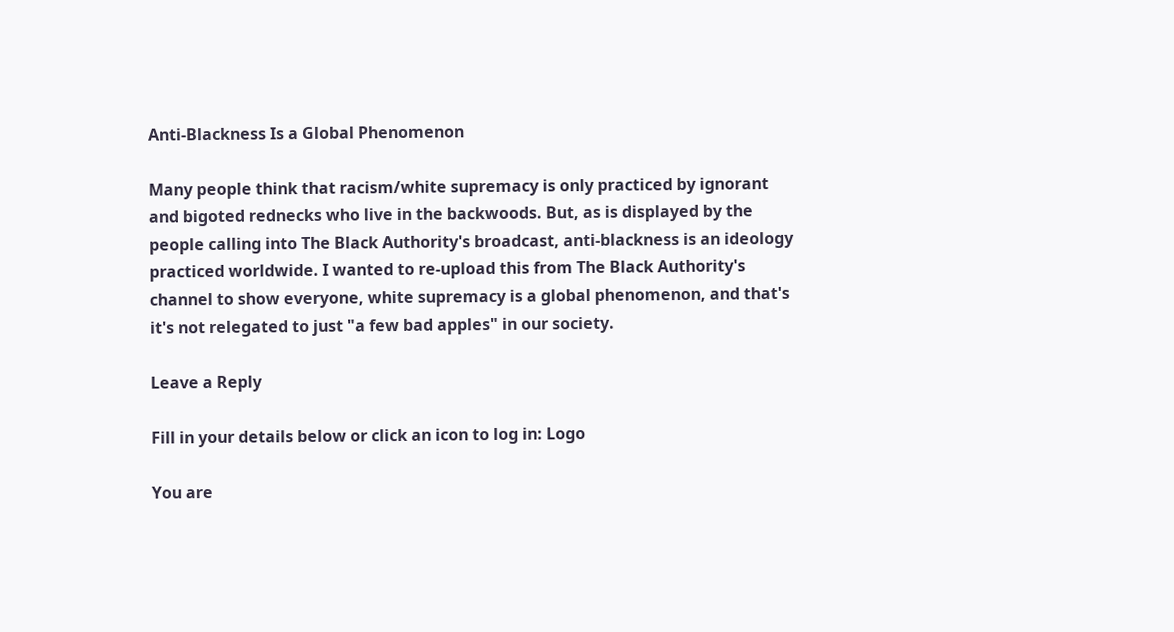Anti-Blackness Is a Global Phenomenon

Many people think that racism/white supremacy is only practiced by ignorant and bigoted rednecks who live in the backwoods. But, as is displayed by the people calling into The Black Authority's broadcast, anti-blackness is an ideology practiced worldwide. I wanted to re-upload this from The Black Authority's channel to show everyone, white supremacy is a global phenomenon, and that's it's not relegated to just "a few bad apples" in our society.

Leave a Reply

Fill in your details below or click an icon to log in: Logo

You are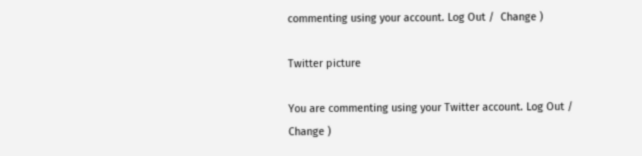commenting using your account. Log Out /  Change )

Twitter picture

You are commenting using your Twitter account. Log Out /  Change )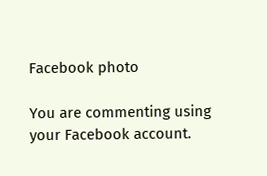Facebook photo

You are commenting using your Facebook account.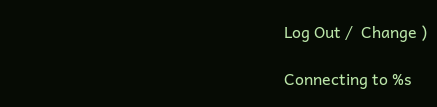Log Out /  Change )

Connecting to %s